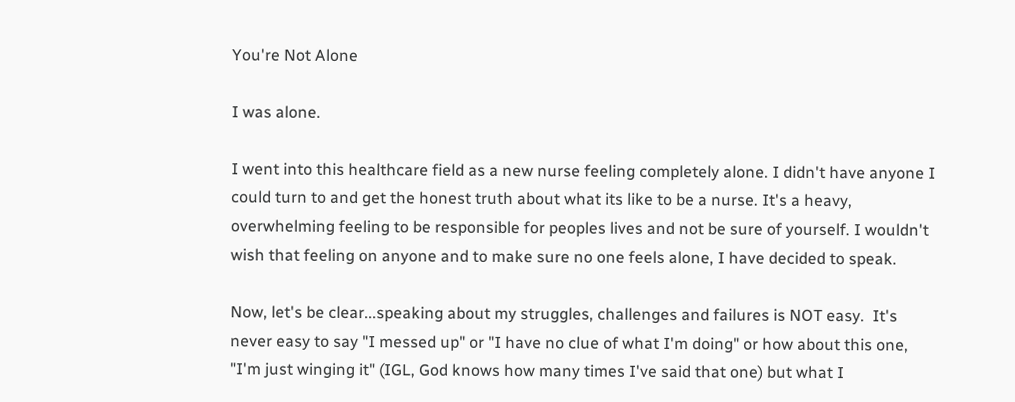You're Not Alone

I was alone.

I went into this healthcare field as a new nurse feeling completely alone. I didn't have anyone I could turn to and get the honest truth about what its like to be a nurse. It's a heavy, overwhelming feeling to be responsible for peoples lives and not be sure of yourself. I wouldn't wish that feeling on anyone and to make sure no one feels alone, I have decided to speak.

Now, let's be clear...speaking about my struggles, challenges and failures is NOT easy.  It's never easy to say "I messed up" or "I have no clue of what I'm doing" or how about this one, "I'm just winging it" (IGL, God knows how many times I've said that one) but what I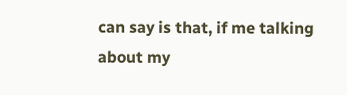can say is that, if me talking about my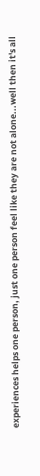experiences helps one person, just one person feel like they are not alone...well then it's all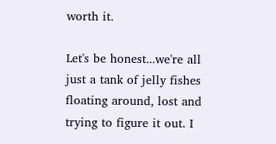worth it.

Let's be honest...we're all just a tank of jelly fishes floating around, lost and trying to figure it out. I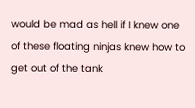would be mad as hell if I knew one of these floating ninjas knew how to get out of the tank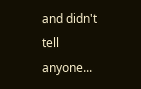and didn't tell anyone...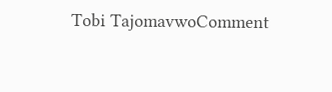Tobi TajomavwoComment